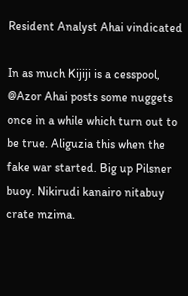Resident Analyst Ahai vindicated

In as much Kijiji is a cesspool, @Azor Ahai posts some nuggets once in a while which turn out to be true. Aliguzia this when the fake war started. Big up Pilsner buoy. Nikirudi kanairo nitabuy crate mzima.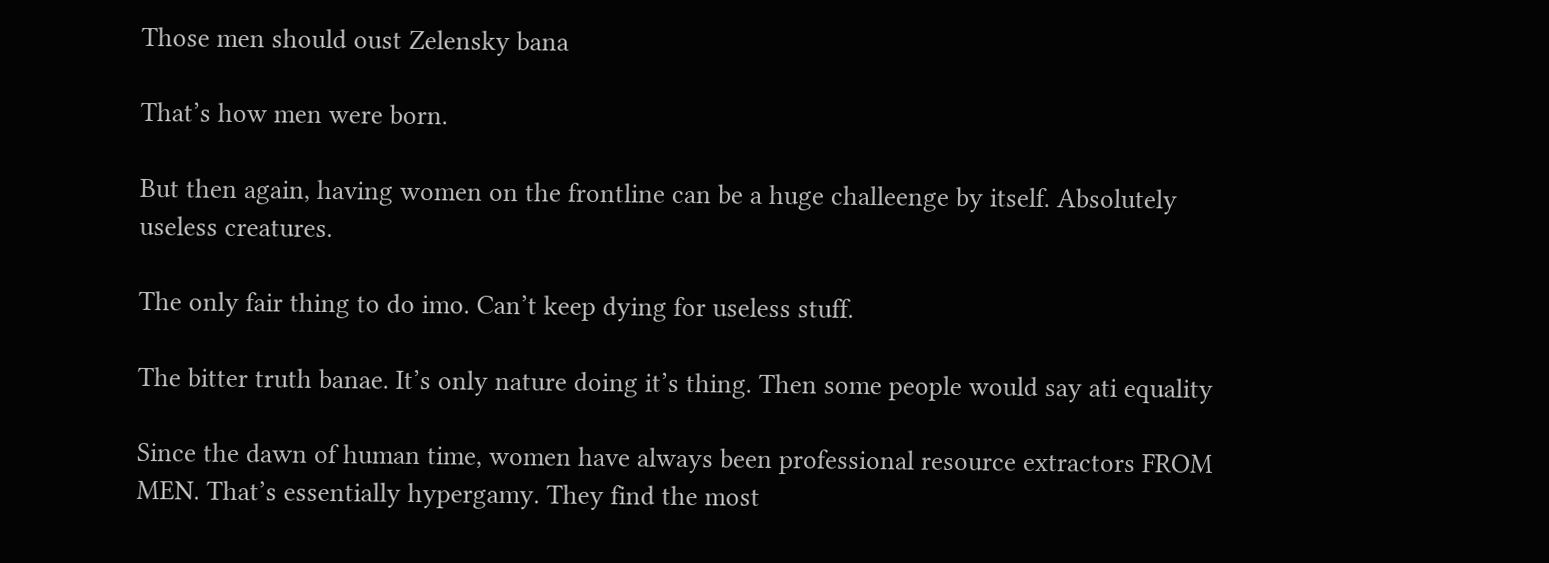Those men should oust Zelensky bana

That’s how men were born.

But then again, having women on the frontline can be a huge challeenge by itself. Absolutely useless creatures.

The only fair thing to do imo. Can’t keep dying for useless stuff.

The bitter truth banae. It’s only nature doing it’s thing. Then some people would say ati equality

Since the dawn of human time, women have always been professional resource extractors FROM MEN. That’s essentially hypergamy. They find the most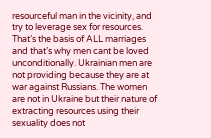resourceful man in the vicinity, and try to leverage sex for resources. That’s the basis of ALL marriages and that’s why men cant be loved unconditionally. Ukrainian men are not providing because they are at war against Russians. The women are not in Ukraine but their nature of extracting resources using their sexuality does not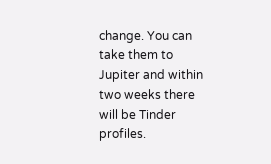change. You can take them to Jupiter and within two weeks there will be Tinder profiles.